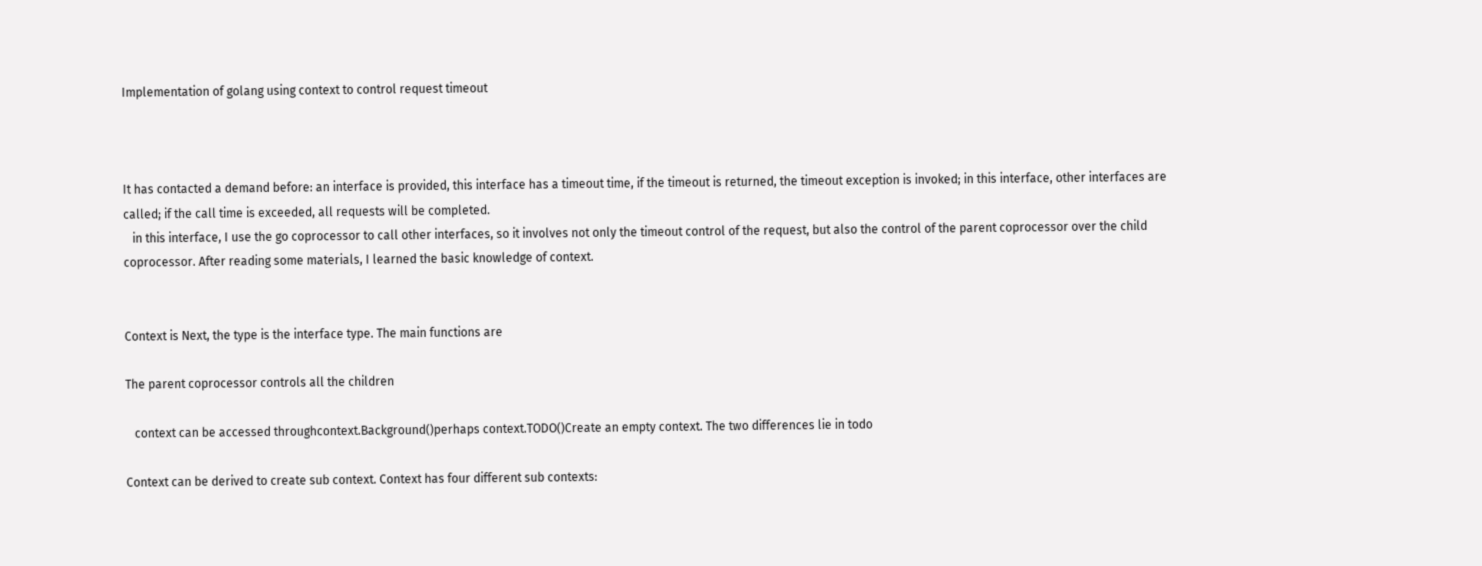Implementation of golang using context to control request timeout



It has contacted a demand before: an interface is provided, this interface has a timeout time, if the timeout is returned, the timeout exception is invoked; in this interface, other interfaces are called; if the call time is exceeded, all requests will be completed.
   in this interface, I use the go coprocessor to call other interfaces, so it involves not only the timeout control of the request, but also the control of the parent coprocessor over the child coprocessor. After reading some materials, I learned the basic knowledge of context.


Context is Next, the type is the interface type. The main functions are

The parent coprocessor controls all the children

   context can be accessed throughcontext.Background()perhaps context.TODO()Create an empty context. The two differences lie in todo

Context can be derived to create sub context. Context has four different sub contexts: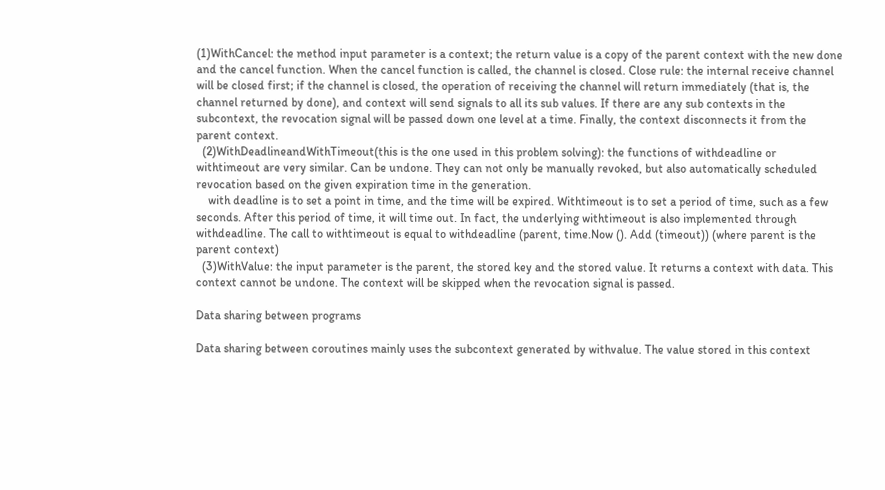(1)WithCancel: the method input parameter is a context; the return value is a copy of the parent context with the new done and the cancel function. When the cancel function is called, the channel is closed. Close rule: the internal receive channel will be closed first; if the channel is closed, the operation of receiving the channel will return immediately (that is, the channel returned by done), and context will send signals to all its sub values. If there are any sub contexts in the subcontext, the revocation signal will be passed down one level at a time. Finally, the context disconnects it from the parent context.
  (2)WithDeadlineandWithTimeout(this is the one used in this problem solving): the functions of withdeadline or withtimeout are very similar. Can be undone. They can not only be manually revoked, but also automatically scheduled revocation based on the given expiration time in the generation.
    with deadline is to set a point in time, and the time will be expired. Withtimeout is to set a period of time, such as a few seconds. After this period of time, it will time out. In fact, the underlying withtimeout is also implemented through withdeadline. The call to withtimeout is equal to withdeadline (parent, time.Now (). Add (timeout)) (where parent is the parent context)
  (3)WithValue: the input parameter is the parent, the stored key and the stored value. It returns a context with data. This context cannot be undone. The context will be skipped when the revocation signal is passed.

Data sharing between programs

Data sharing between coroutines mainly uses the subcontext generated by withvalue. The value stored in this context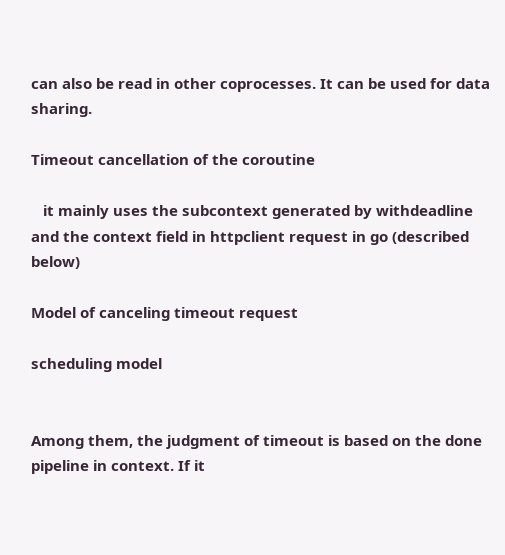can also be read in other coprocesses. It can be used for data sharing.

Timeout cancellation of the coroutine

   it mainly uses the subcontext generated by withdeadline and the context field in httpclient request in go (described below)

Model of canceling timeout request

scheduling model


Among them, the judgment of timeout is based on the done pipeline in context. If it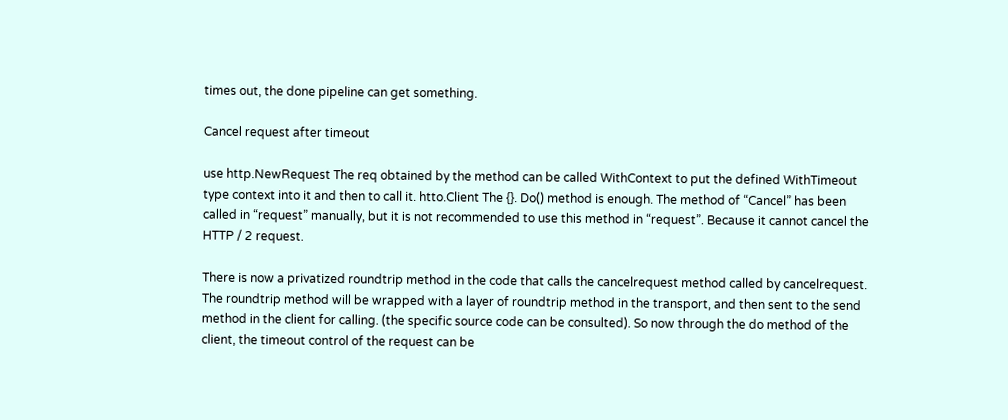times out, the done pipeline can get something.

Cancel request after timeout

use http.NewRequest The req obtained by the method can be called WithContext to put the defined WithTimeout type context into it and then to call it. htto.Client The {}. Do() method is enough. The method of “Cancel” has been called in “request” manually, but it is not recommended to use this method in “request”. Because it cannot cancel the HTTP / 2 request.

There is now a privatized roundtrip method in the code that calls the cancelrequest method called by cancelrequest. The roundtrip method will be wrapped with a layer of roundtrip method in the transport, and then sent to the send method in the client for calling. (the specific source code can be consulted). So now through the do method of the client, the timeout control of the request can be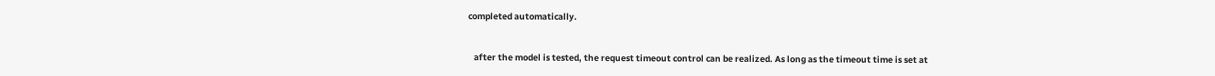completed automatically.


   after the model is tested, the request timeout control can be realized. As long as the timeout time is set at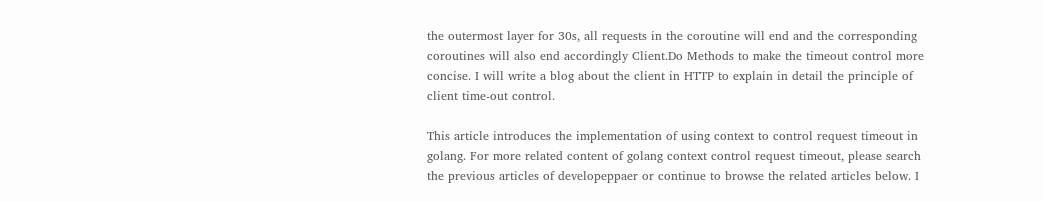the outermost layer for 30s, all requests in the coroutine will end and the corresponding coroutines will also end accordingly Client.Do Methods to make the timeout control more concise. I will write a blog about the client in HTTP to explain in detail the principle of client time-out control.

This article introduces the implementation of using context to control request timeout in golang. For more related content of golang context control request timeout, please search the previous articles of developeppaer or continue to browse the related articles below. I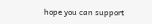hope you can support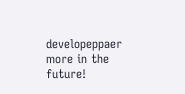developeppaer more in the future!